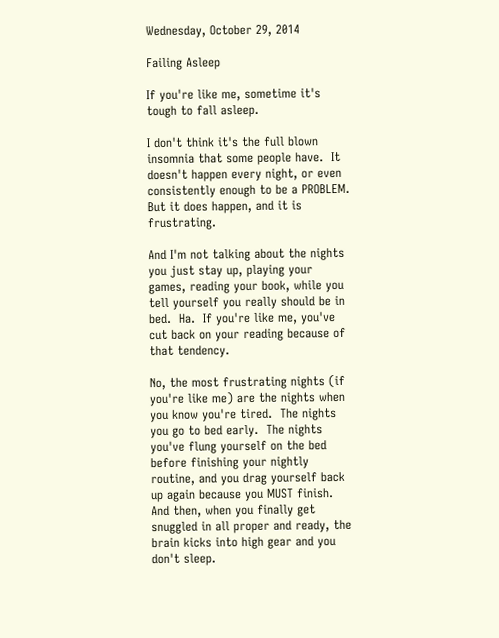Wednesday, October 29, 2014

Failing Asleep

If you're like me, sometime it's tough to fall asleep.

I don't think it's the full blown insomnia that some people have.  It doesn't happen every night, or even consistently enough to be a PROBLEM.  But it does happen, and it is frustrating.

And I'm not talking about the nights you just stay up, playing your games, reading your book, while you tell yourself you really should be in bed.  Ha.  If you're like me, you've cut back on your reading because of that tendency.

No, the most frustrating nights (if you're like me) are the nights when you know you're tired.  The nights you go to bed early.  The nights you've flung yourself on the bed before finishing your nightly routine, and you drag yourself back up again because you MUST finish.  And then, when you finally get snuggled in all proper and ready, the brain kicks into high gear and you don't sleep.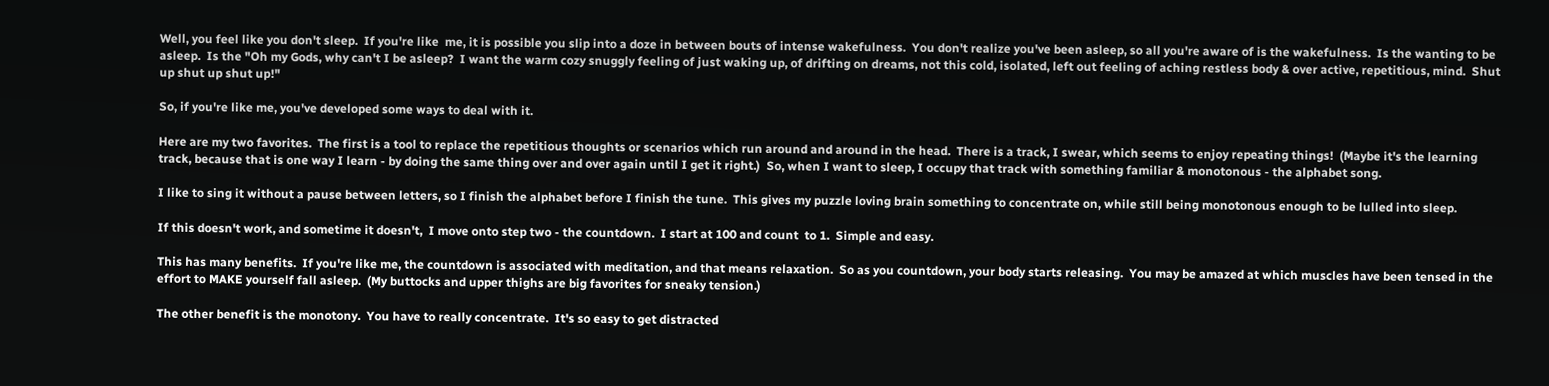Well, you feel like you don't sleep.  If you're like  me, it is possible you slip into a doze in between bouts of intense wakefulness.  You don't realize you've been asleep, so all you're aware of is the wakefulness.  Is the wanting to be asleep.  Is the "Oh my Gods, why can't I be asleep?  I want the warm cozy snuggly feeling of just waking up, of drifting on dreams, not this cold, isolated, left out feeling of aching restless body & over active, repetitious, mind.  Shut up shut up shut up!"

So, if you're like me, you've developed some ways to deal with it.

Here are my two favorites.  The first is a tool to replace the repetitious thoughts or scenarios which run around and around in the head.  There is a track, I swear, which seems to enjoy repeating things!  (Maybe it's the learning track, because that is one way I learn - by doing the same thing over and over again until I get it right.)  So, when I want to sleep, I occupy that track with something familiar & monotonous - the alphabet song.

I like to sing it without a pause between letters, so I finish the alphabet before I finish the tune.  This gives my puzzle loving brain something to concentrate on, while still being monotonous enough to be lulled into sleep.

If this doesn't work, and sometime it doesn't,  I move onto step two - the countdown.  I start at 100 and count  to 1.  Simple and easy.

This has many benefits.  If you're like me, the countdown is associated with meditation, and that means relaxation.  So as you countdown, your body starts releasing.  You may be amazed at which muscles have been tensed in the effort to MAKE yourself fall asleep.  (My buttocks and upper thighs are big favorites for sneaky tension.)

The other benefit is the monotony.  You have to really concentrate.  It's so easy to get distracted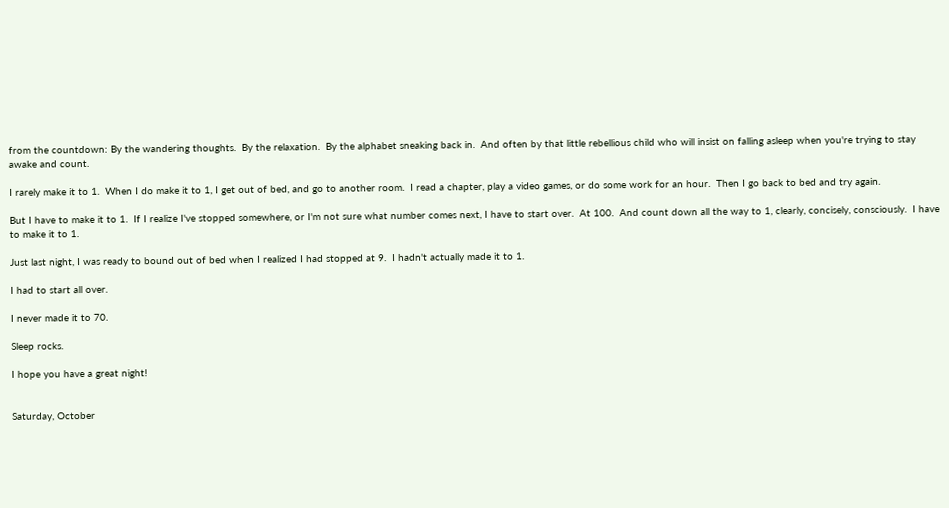from the countdown: By the wandering thoughts.  By the relaxation.  By the alphabet sneaking back in.  And often by that little rebellious child who will insist on falling asleep when you're trying to stay awake and count.

I rarely make it to 1.  When I do make it to 1, I get out of bed, and go to another room.  I read a chapter, play a video games, or do some work for an hour.  Then I go back to bed and try again.

But I have to make it to 1.  If I realize I've stopped somewhere, or I'm not sure what number comes next, I have to start over.  At 100.  And count down all the way to 1, clearly, concisely, consciously.  I have to make it to 1.

Just last night, I was ready to bound out of bed when I realized I had stopped at 9.  I hadn't actually made it to 1.

I had to start all over.

I never made it to 70.

Sleep rocks.

I hope you have a great night!


Saturday, October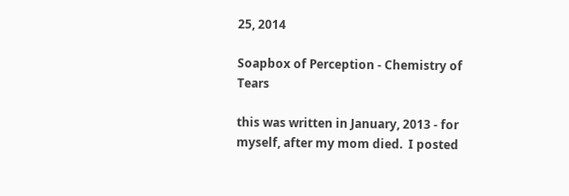25, 2014

Soapbox of Perception - Chemistry of Tears

this was written in January, 2013 - for myself, after my mom died.  I posted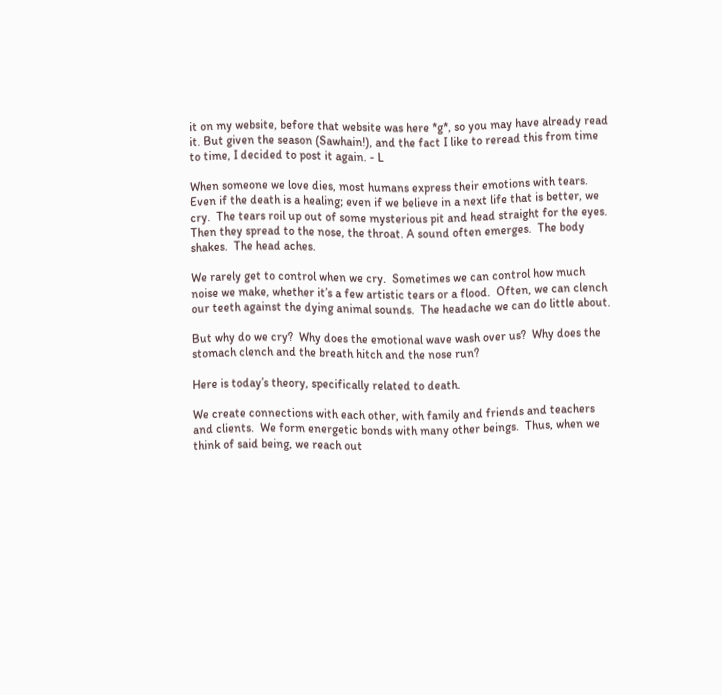it on my website, before that website was here *g*, so you may have already read it. But given the season (Sawhain!), and the fact I like to reread this from time to time, I decided to post it again. - L

When someone we love dies, most humans express their emotions with tears.  Even if the death is a healing; even if we believe in a next life that is better, we cry.  The tears roil up out of some mysterious pit and head straight for the eyes.  Then they spread to the nose, the throat. A sound often emerges.  The body shakes.  The head aches.

We rarely get to control when we cry.  Sometimes we can control how much noise we make, whether it’s a few artistic tears or a flood.  Often, we can clench our teeth against the dying animal sounds.  The headache we can do little about.

But why do we cry?  Why does the emotional wave wash over us?  Why does the stomach clench and the breath hitch and the nose run?

Here is today’s theory, specifically related to death.

We create connections with each other, with family and friends and teachers and clients.  We form energetic bonds with many other beings.  Thus, when we think of said being, we reach out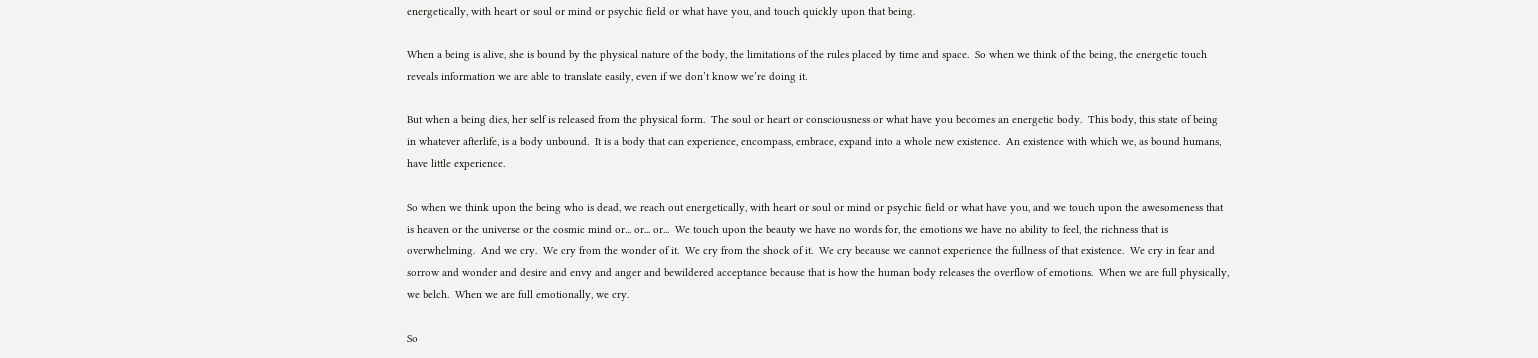energetically, with heart or soul or mind or psychic field or what have you, and touch quickly upon that being.

When a being is alive, she is bound by the physical nature of the body, the limitations of the rules placed by time and space.  So when we think of the being, the energetic touch reveals information we are able to translate easily, even if we don’t know we’re doing it.

But when a being dies, her self is released from the physical form.  The soul or heart or consciousness or what have you becomes an energetic body.  This body, this state of being in whatever afterlife, is a body unbound.  It is a body that can experience, encompass, embrace, expand into a whole new existence.  An existence with which we, as bound humans, have little experience.

So when we think upon the being who is dead, we reach out energetically, with heart or soul or mind or psychic field or what have you, and we touch upon the awesomeness that is heaven or the universe or the cosmic mind or... or... or...  We touch upon the beauty we have no words for, the emotions we have no ability to feel, the richness that is overwhelming.  And we cry.  We cry from the wonder of it.  We cry from the shock of it.  We cry because we cannot experience the fullness of that existence.  We cry in fear and sorrow and wonder and desire and envy and anger and bewildered acceptance because that is how the human body releases the overflow of emotions.  When we are full physically, we belch.  When we are full emotionally, we cry.

So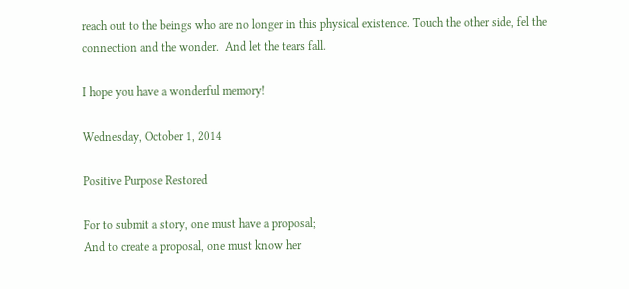reach out to the beings who are no longer in this physical existence. Touch the other side, fel the connection and the wonder.  And let the tears fall.

I hope you have a wonderful memory!

Wednesday, October 1, 2014

Positive Purpose Restored

For to submit a story, one must have a proposal;
And to create a proposal, one must know her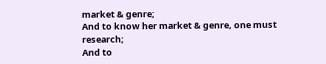market & genre;
And to know her market & genre, one must research;
And to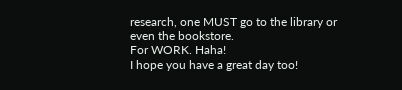research, one MUST go to the library or even the bookstore.
For WORK. Haha!
I hope you have a great day too!